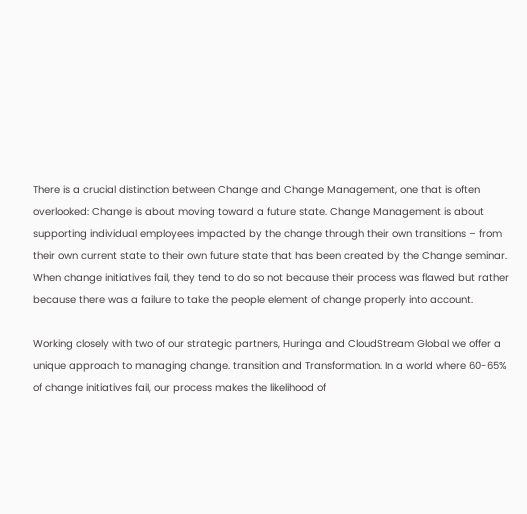There is a crucial distinction between Change and Change Management, one that is often overlooked: Change is about moving toward a future state. Change Management is about supporting individual employees impacted by the change through their own transitions – from their own current state to their own future state that has been created by the Change seminar. When change initiatives fail, they tend to do so not because their process was flawed but rather because there was a failure to take the people element of change properly into account.

Working closely with two of our strategic partners, Huringa and CloudStream Global we offer a unique approach to managing change. transition and Transformation. In a world where 60-65% of change initiatives fail, our process makes the likelihood of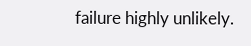failure highly unlikely.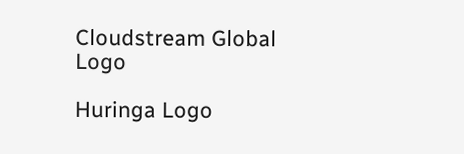Cloudstream Global Logo

Huringa Logo